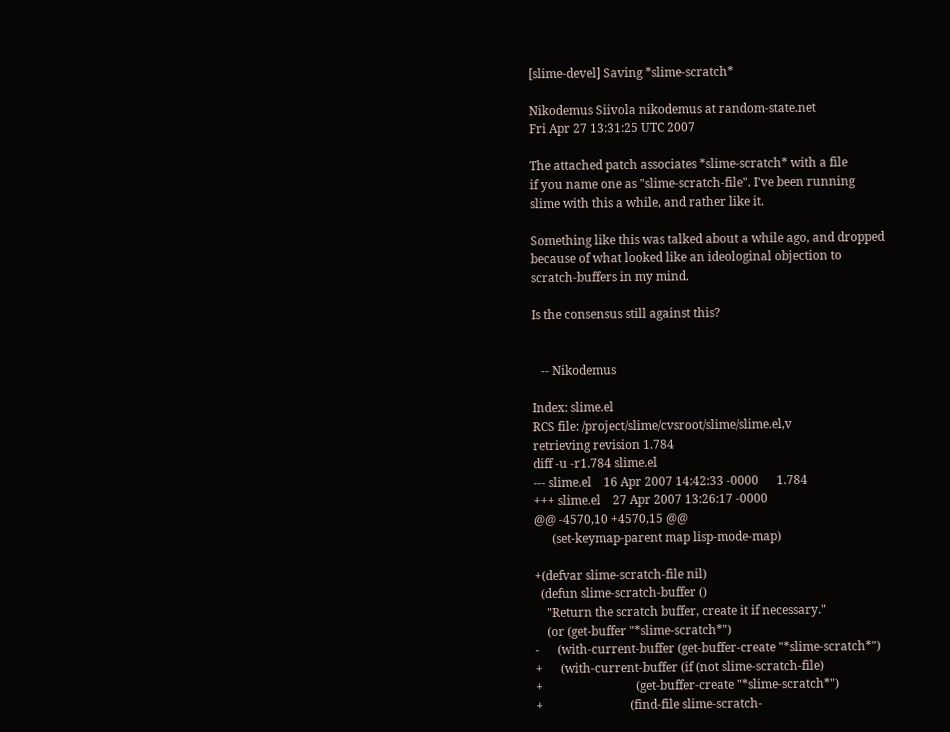[slime-devel] Saving *slime-scratch*

Nikodemus Siivola nikodemus at random-state.net
Fri Apr 27 13:31:25 UTC 2007

The attached patch associates *slime-scratch* with a file
if you name one as "slime-scratch-file". I've been running
slime with this a while, and rather like it.

Something like this was talked about a while ago, and dropped
because of what looked like an ideologinal objection to
scratch-buffers in my mind.

Is the consensus still against this?


   -- Nikodemus

Index: slime.el
RCS file: /project/slime/cvsroot/slime/slime.el,v
retrieving revision 1.784
diff -u -r1.784 slime.el
--- slime.el    16 Apr 2007 14:42:33 -0000      1.784
+++ slime.el    27 Apr 2007 13:26:17 -0000
@@ -4570,10 +4570,15 @@
      (set-keymap-parent map lisp-mode-map)

+(defvar slime-scratch-file nil)
  (defun slime-scratch-buffer ()
    "Return the scratch buffer, create it if necessary."
    (or (get-buffer "*slime-scratch*")
-      (with-current-buffer (get-buffer-create "*slime-scratch*")
+      (with-current-buffer (if (not slime-scratch-file)
+                               (get-buffer-create "*slime-scratch*")
+                             (find-file slime-scratch-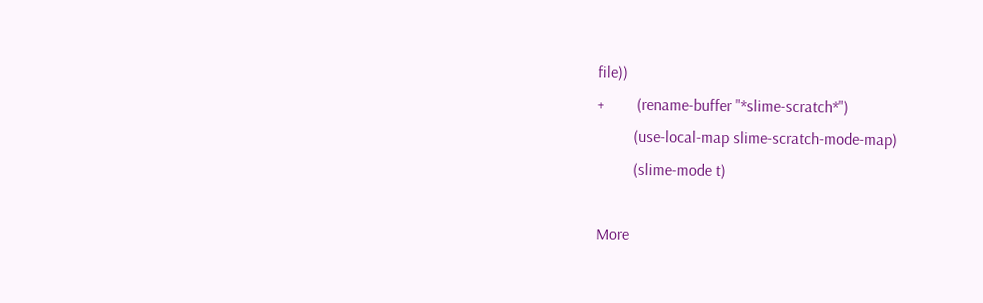file))
+        (rename-buffer "*slime-scratch*")
         (use-local-map slime-scratch-mode-map)
         (slime-mode t)

More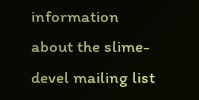information about the slime-devel mailing list